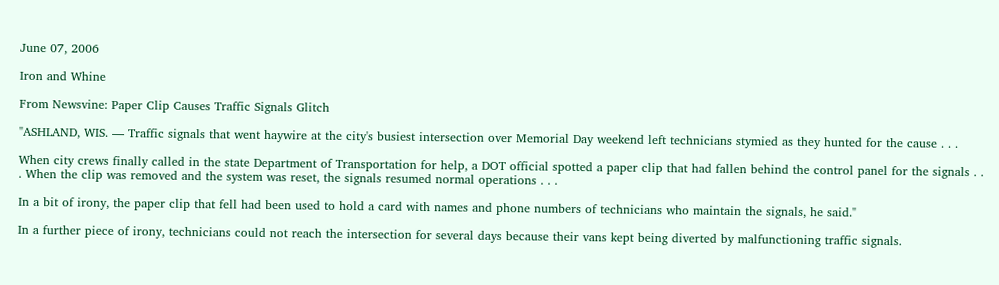June 07, 2006

Iron and Whine

From Newsvine: Paper Clip Causes Traffic Signals Glitch

"ASHLAND, WIS. — Traffic signals that went haywire at the city's busiest intersection over Memorial Day weekend left technicians stymied as they hunted for the cause . . .

When city crews finally called in the state Department of Transportation for help, a DOT official spotted a paper clip that had fallen behind the control panel for the signals . . . When the clip was removed and the system was reset, the signals resumed normal operations . . .

In a bit of irony, the paper clip that fell had been used to hold a card with names and phone numbers of technicians who maintain the signals, he said."

In a further piece of irony, technicians could not reach the intersection for several days because their vans kept being diverted by malfunctioning traffic signals.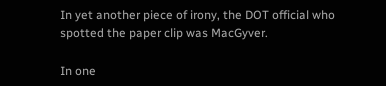In yet another piece of irony, the DOT official who spotted the paper clip was MacGyver.

In one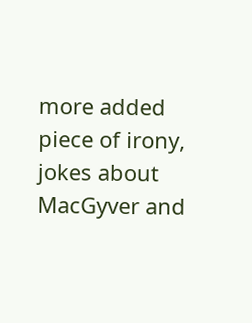more added piece of irony, jokes about MacGyver and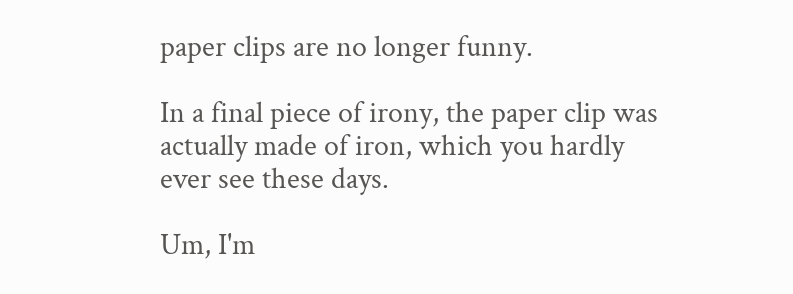paper clips are no longer funny.

In a final piece of irony, the paper clip was actually made of iron, which you hardly ever see these days.

Um, I'm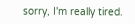sorry, I'm really tired.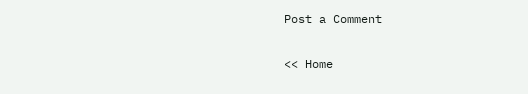Post a Comment

<< Home